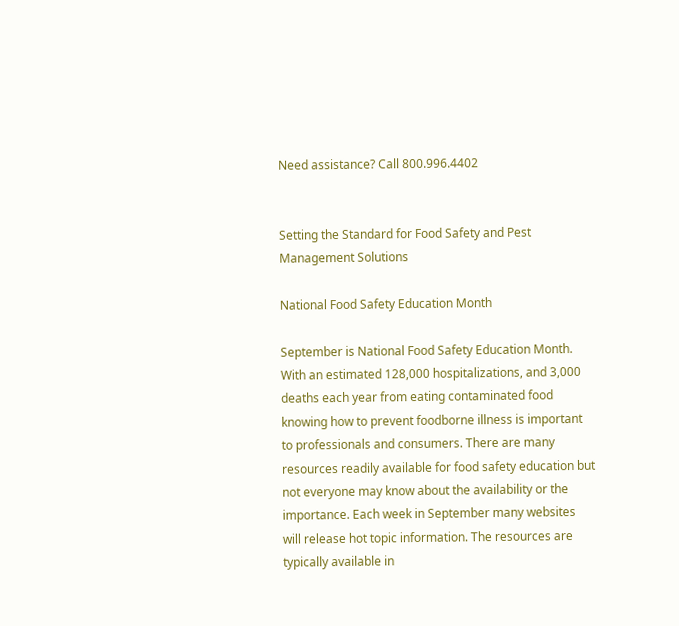Need assistance? Call 800.996.4402


Setting the Standard for Food Safety and Pest Management Solutions

National Food Safety Education Month

September is National Food Safety Education Month. With an estimated 128,000 hospitalizations, and 3,000 deaths each year from eating contaminated food knowing how to prevent foodborne illness is important to professionals and consumers. There are many resources readily available for food safety education but not everyone may know about the availability or the importance. Each week in September many websites will release hot topic information. The resources are typically available in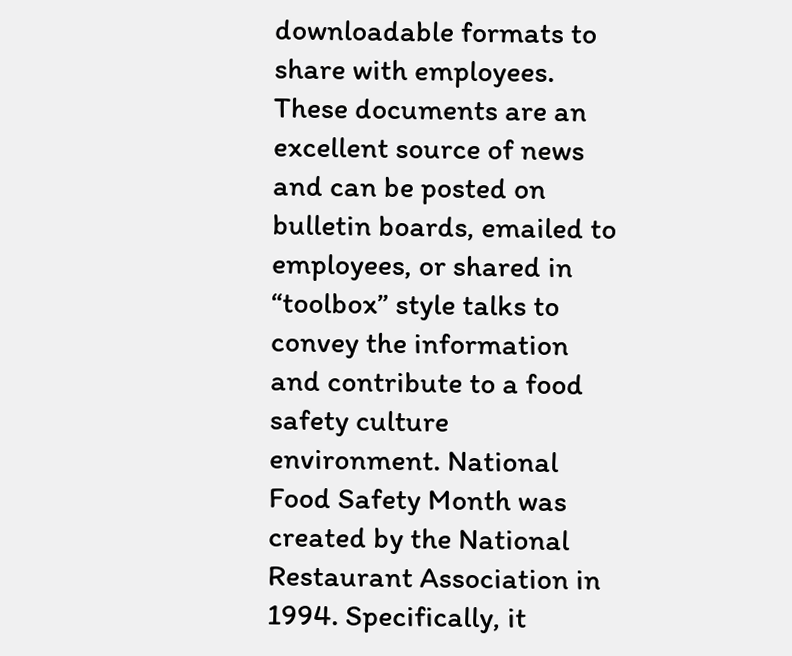downloadable formats to share with employees. These documents are an excellent source of news and can be posted on bulletin boards, emailed to employees, or shared in “toolbox” style talks to convey the information and contribute to a food safety culture environment. National Food Safety Month was created by the National Restaurant Association in 1994. Specifically, it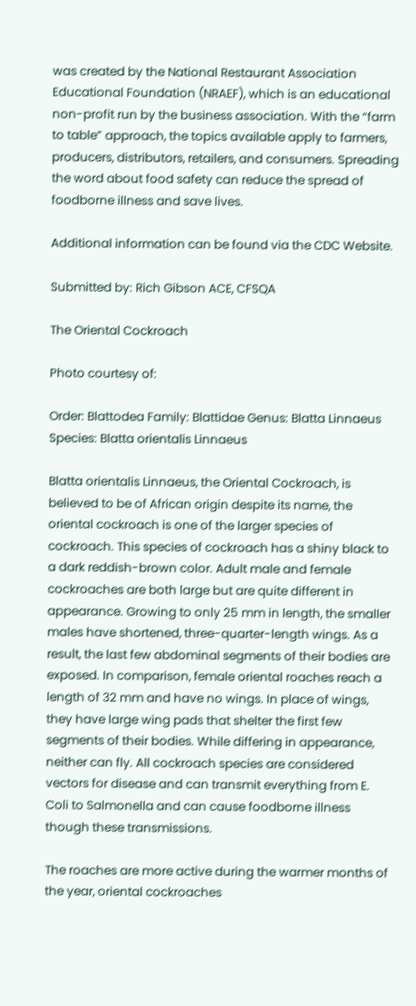was created by the National Restaurant Association Educational Foundation (NRAEF), which is an educational non-profit run by the business association. With the “farm to table” approach, the topics available apply to farmers, producers, distributors, retailers, and consumers. Spreading the word about food safety can reduce the spread of foodborne illness and save lives.

Additional information can be found via the CDC Website.

Submitted by: Rich Gibson ACE, CFSQA

The Oriental Cockroach

Photo courtesy of:

Order: Blattodea Family: Blattidae Genus: Blatta Linnaeus Species: Blatta orientalis Linnaeus

Blatta orientalis Linnaeus, the Oriental Cockroach, is believed to be of African origin despite its name, the oriental cockroach is one of the larger species of cockroach. This species of cockroach has a shiny black to a dark reddish-brown color. Adult male and female cockroaches are both large but are quite different in appearance. Growing to only 25 mm in length, the smaller males have shortened, three-quarter-length wings. As a result, the last few abdominal segments of their bodies are exposed. In comparison, female oriental roaches reach a length of 32 mm and have no wings. In place of wings, they have large wing pads that shelter the first few segments of their bodies. While differing in appearance, neither can fly. All cockroach species are considered vectors for disease and can transmit everything from E. Coli to Salmonella and can cause foodborne illness though these transmissions.

The roaches are more active during the warmer months of the year, oriental cockroaches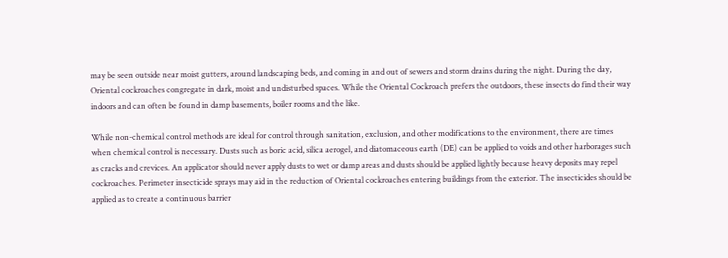may be seen outside near moist gutters, around landscaping beds, and coming in and out of sewers and storm drains during the night. During the day, Oriental cockroaches congregate in dark, moist and undisturbed spaces. While the Oriental Cockroach prefers the outdoors, these insects do find their way indoors and can often be found in damp basements, boiler rooms and the like.

While non-chemical control methods are ideal for control through sanitation, exclusion, and other modifications to the environment, there are times when chemical control is necessary. Dusts such as boric acid, silica aerogel, and diatomaceous earth (DE) can be applied to voids and other harborages such as cracks and crevices. An applicator should never apply dusts to wet or damp areas and dusts should be applied lightly because heavy deposits may repel cockroaches. Perimeter insecticide sprays may aid in the reduction of Oriental cockroaches entering buildings from the exterior. The insecticides should be applied as to create a continuous barrier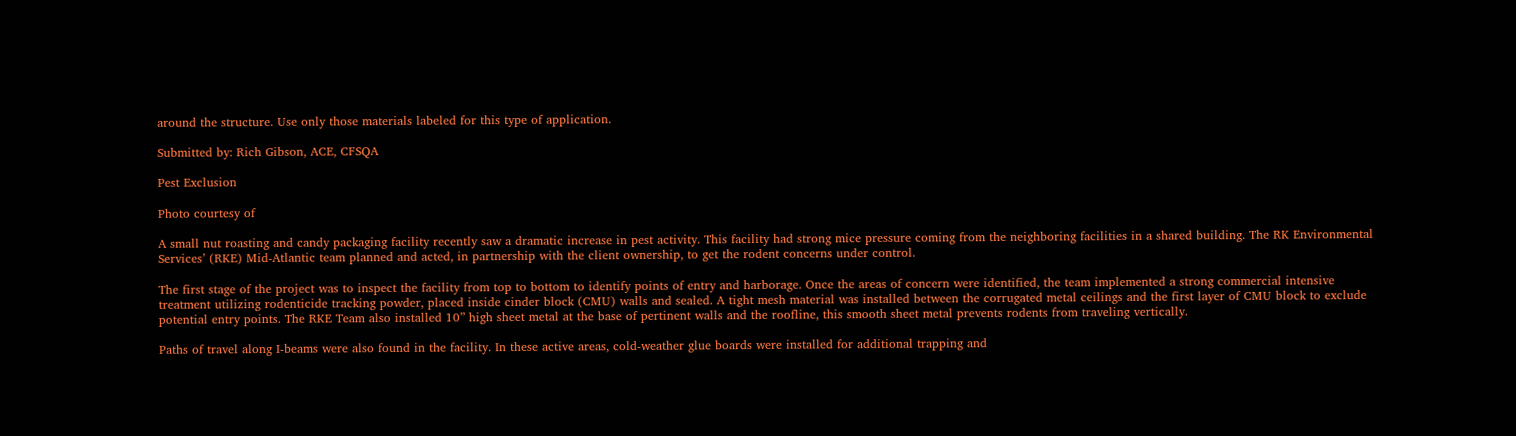around the structure. Use only those materials labeled for this type of application.

Submitted by: Rich Gibson, ACE, CFSQA

Pest Exclusion

Photo courtesy of

A small nut roasting and candy packaging facility recently saw a dramatic increase in pest activity. This facility had strong mice pressure coming from the neighboring facilities in a shared building. The RK Environmental Services’ (RKE) Mid-Atlantic team planned and acted, in partnership with the client ownership, to get the rodent concerns under control.

The first stage of the project was to inspect the facility from top to bottom to identify points of entry and harborage. Once the areas of concern were identified, the team implemented a strong commercial intensive treatment utilizing rodenticide tracking powder, placed inside cinder block (CMU) walls and sealed. A tight mesh material was installed between the corrugated metal ceilings and the first layer of CMU block to exclude potential entry points. The RKE Team also installed 10” high sheet metal at the base of pertinent walls and the roofline, this smooth sheet metal prevents rodents from traveling vertically.

Paths of travel along I-beams were also found in the facility. In these active areas, cold-weather glue boards were installed for additional trapping and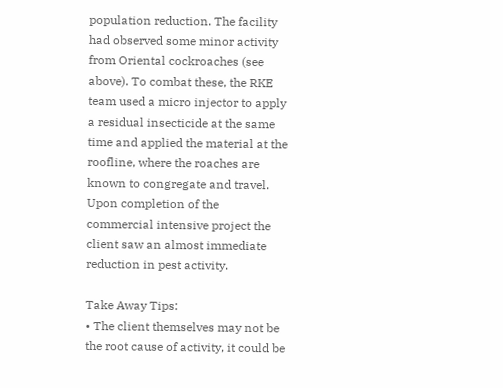population reduction. The facility had observed some minor activity from Oriental cockroaches (see above). To combat these, the RKE team used a micro injector to apply a residual insecticide at the same time and applied the material at the roofline, where the roaches are known to congregate and travel. Upon completion of the commercial intensive project the client saw an almost immediate reduction in pest activity.

Take Away Tips:
• The client themselves may not be the root cause of activity, it could be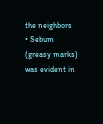the neighbors
• Sebum (greasy marks) was evident in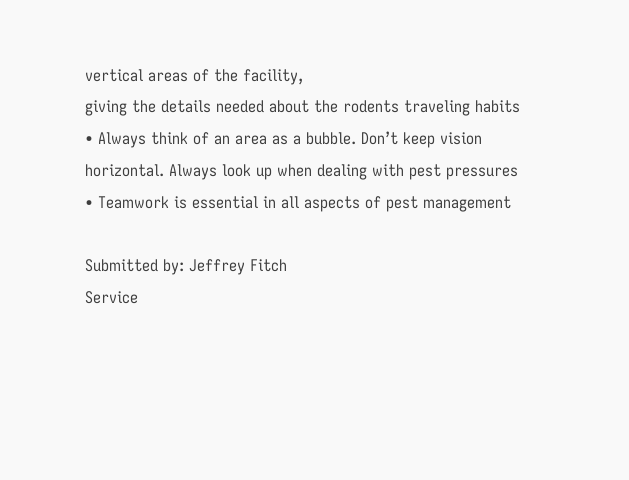vertical areas of the facility,
giving the details needed about the rodents traveling habits
• Always think of an area as a bubble. Don’t keep vision horizontal. Always look up when dealing with pest pressures
• Teamwork is essential in all aspects of pest management

Submitted by: Jeffrey Fitch
Service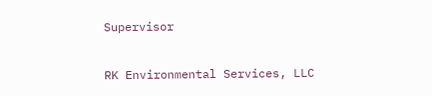Supervisor

RK Environmental Services, LLC